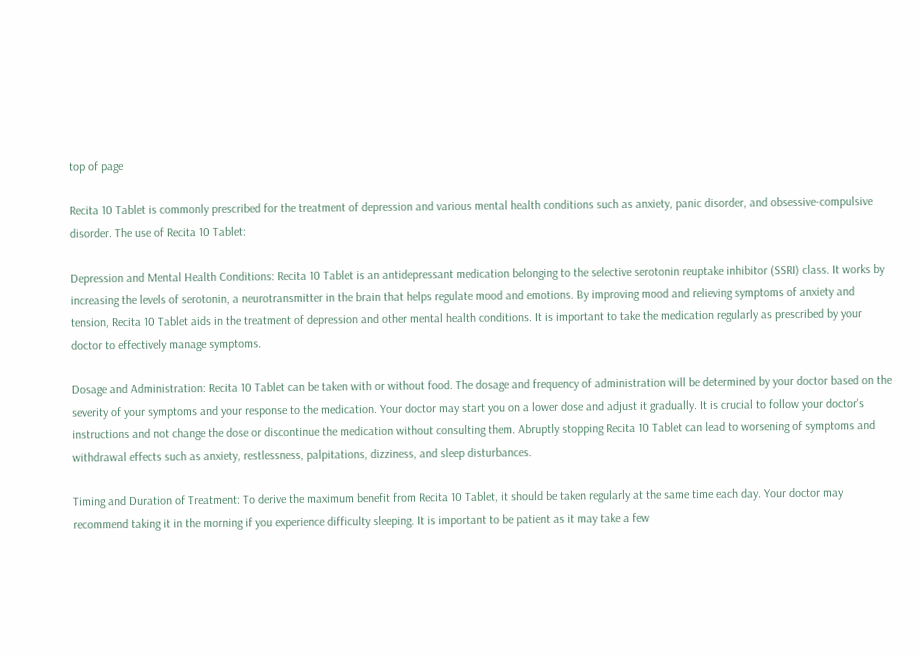top of page

Recita 10 Tablet is commonly prescribed for the treatment of depression and various mental health conditions such as anxiety, panic disorder, and obsessive-compulsive disorder. The use of Recita 10 Tablet:

Depression and Mental Health Conditions: Recita 10 Tablet is an antidepressant medication belonging to the selective serotonin reuptake inhibitor (SSRI) class. It works by increasing the levels of serotonin, a neurotransmitter in the brain that helps regulate mood and emotions. By improving mood and relieving symptoms of anxiety and tension, Recita 10 Tablet aids in the treatment of depression and other mental health conditions. It is important to take the medication regularly as prescribed by your doctor to effectively manage symptoms.

Dosage and Administration: Recita 10 Tablet can be taken with or without food. The dosage and frequency of administration will be determined by your doctor based on the severity of your symptoms and your response to the medication. Your doctor may start you on a lower dose and adjust it gradually. It is crucial to follow your doctor's instructions and not change the dose or discontinue the medication without consulting them. Abruptly stopping Recita 10 Tablet can lead to worsening of symptoms and withdrawal effects such as anxiety, restlessness, palpitations, dizziness, and sleep disturbances.

Timing and Duration of Treatment: To derive the maximum benefit from Recita 10 Tablet, it should be taken regularly at the same time each day. Your doctor may recommend taking it in the morning if you experience difficulty sleeping. It is important to be patient as it may take a few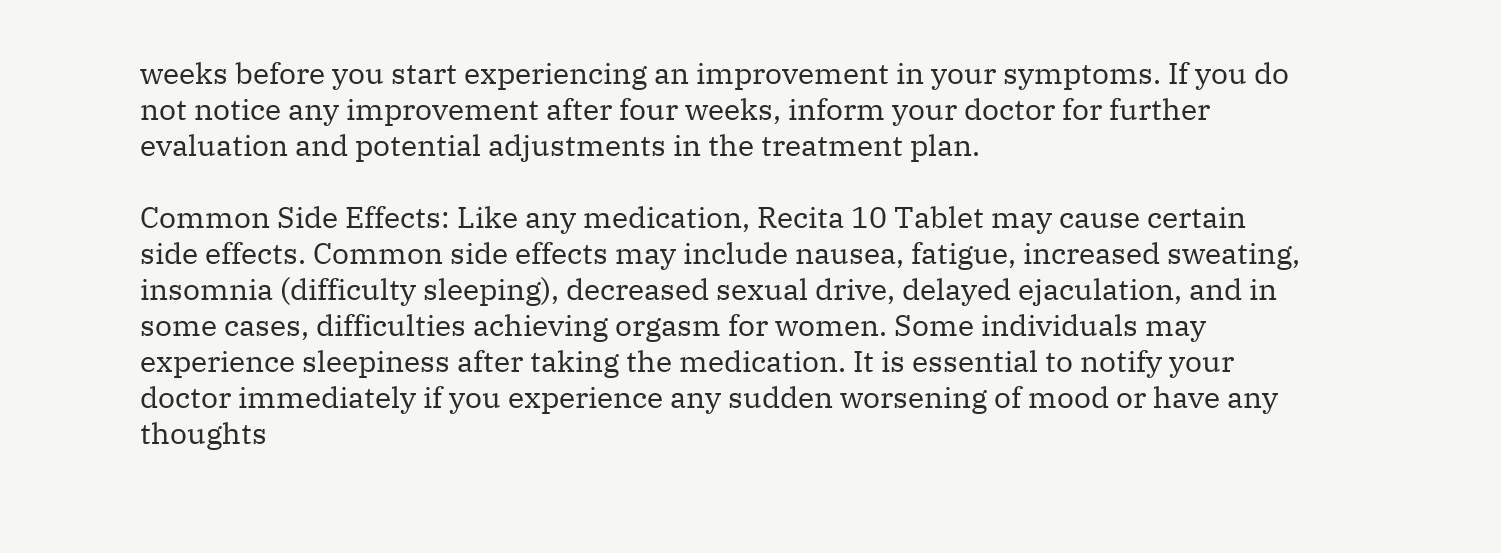weeks before you start experiencing an improvement in your symptoms. If you do not notice any improvement after four weeks, inform your doctor for further evaluation and potential adjustments in the treatment plan.

Common Side Effects: Like any medication, Recita 10 Tablet may cause certain side effects. Common side effects may include nausea, fatigue, increased sweating, insomnia (difficulty sleeping), decreased sexual drive, delayed ejaculation, and in some cases, difficulties achieving orgasm for women. Some individuals may experience sleepiness after taking the medication. It is essential to notify your doctor immediately if you experience any sudden worsening of mood or have any thoughts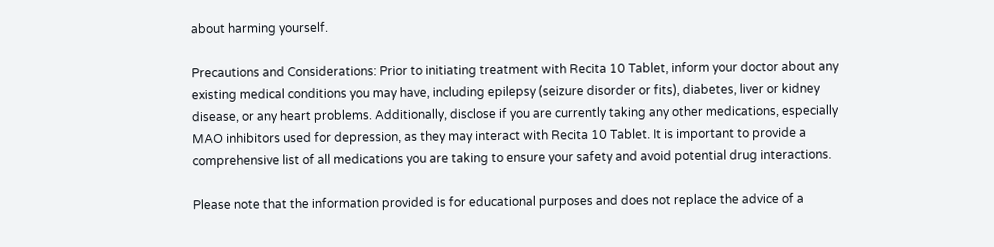about harming yourself.

Precautions and Considerations: Prior to initiating treatment with Recita 10 Tablet, inform your doctor about any existing medical conditions you may have, including epilepsy (seizure disorder or fits), diabetes, liver or kidney disease, or any heart problems. Additionally, disclose if you are currently taking any other medications, especially MAO inhibitors used for depression, as they may interact with Recita 10 Tablet. It is important to provide a comprehensive list of all medications you are taking to ensure your safety and avoid potential drug interactions.

Please note that the information provided is for educational purposes and does not replace the advice of a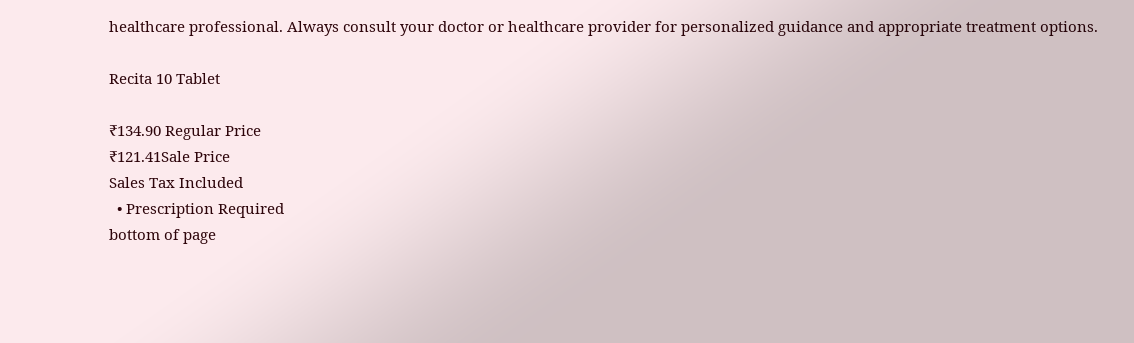healthcare professional. Always consult your doctor or healthcare provider for personalized guidance and appropriate treatment options.

Recita 10 Tablet

₹134.90 Regular Price
₹121.41Sale Price
Sales Tax Included
  • Prescription Required
bottom of page